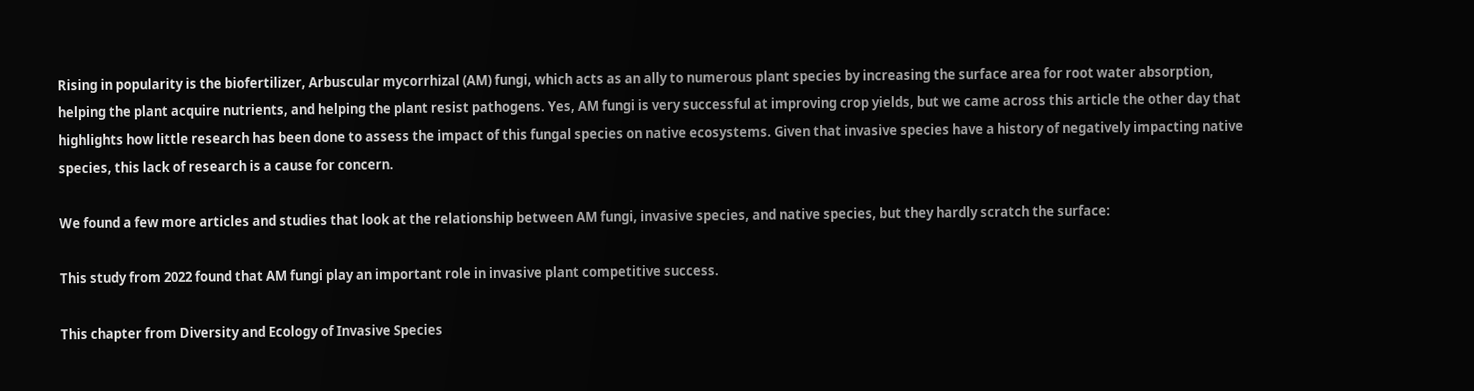Rising in popularity is the biofertilizer, Arbuscular mycorrhizal (AM) fungi, which acts as an ally to numerous plant species by increasing the surface area for root water absorption, helping the plant acquire nutrients, and helping the plant resist pathogens. Yes, AM fungi is very successful at improving crop yields, but we came across this article the other day that highlights how little research has been done to assess the impact of this fungal species on native ecosystems. Given that invasive species have a history of negatively impacting native species, this lack of research is a cause for concern.

We found a few more articles and studies that look at the relationship between AM fungi, invasive species, and native species, but they hardly scratch the surface:

This study from 2022 found that AM fungi play an important role in invasive plant competitive success.

This chapter from Diversity and Ecology of Invasive Species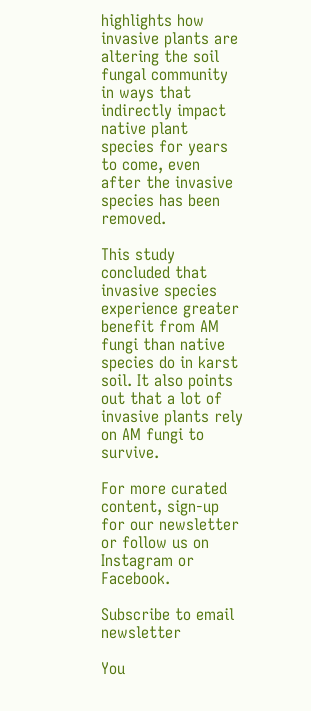highlights how invasive plants are altering the soil fungal community in ways that indirectly impact native plant species for years to come, even after the invasive species has been removed.

This study concluded that invasive species experience greater benefit from AM fungi than native species do in karst soil. It also points out that a lot of invasive plants rely on AM fungi to survive.

For more curated content, sign-up for our newsletter or follow us on Instagram or Facebook.

Subscribe to email newsletter

You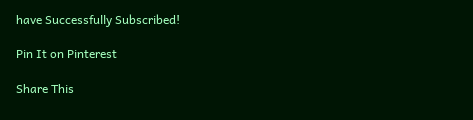have Successfully Subscribed!

Pin It on Pinterest

Share This